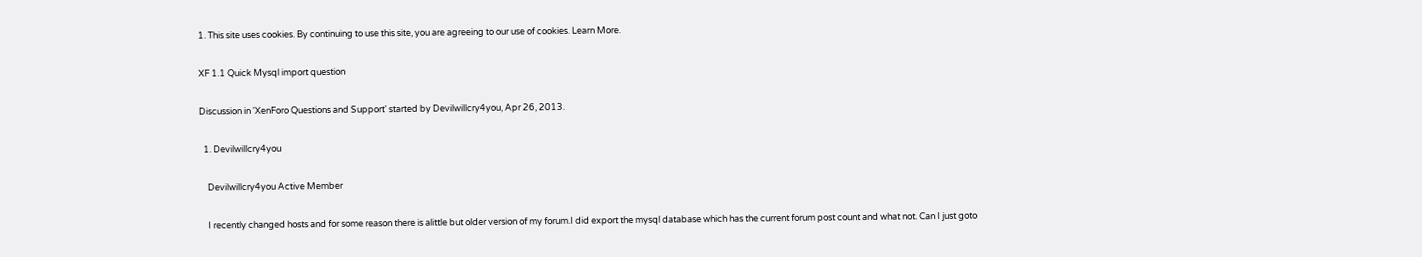1. This site uses cookies. By continuing to use this site, you are agreeing to our use of cookies. Learn More.

XF 1.1 Quick Mysql import question

Discussion in 'XenForo Questions and Support' started by Devilwillcry4you, Apr 26, 2013.

  1. Devilwillcry4you

    Devilwillcry4you Active Member

    I recently changed hosts and for some reason there is alittle but older version of my forum.I did export the mysql database which has the current forum post count and what not. Can I just goto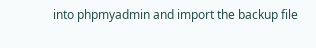into phpmyadmin and import the backup file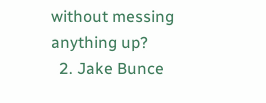without messing anything up?
  2. Jake Bunce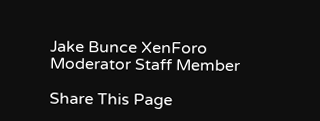Jake Bunce XenForo Moderator Staff Member

Share This Page